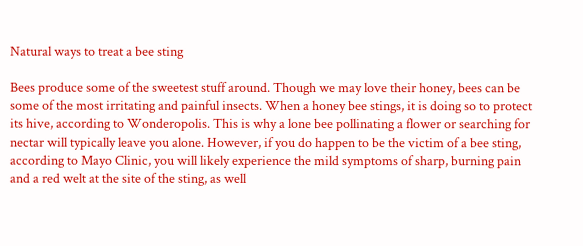Natural ways to treat a bee sting

Bees produce some of the sweetest stuff around. Though we may love their honey, bees can be some of the most irritating and painful insects. When a honey bee stings, it is doing so to protect its hive, according to Wonderopolis. This is why a lone bee pollinating a flower or searching for nectar will typically leave you alone. However, if you do happen to be the victim of a bee sting, according to Mayo Clinic, you will likely experience the mild symptoms of sharp, burning pain and a red welt at the site of the sting, as well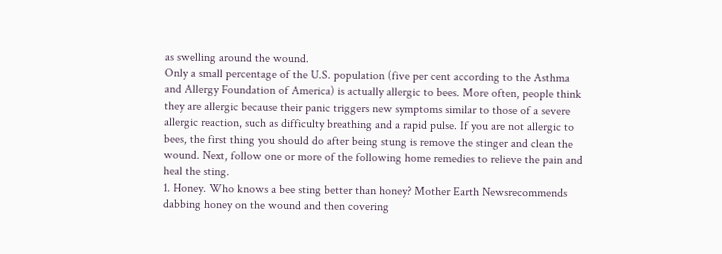as swelling around the wound.
Only a small percentage of the U.S. population (five per cent according to the Asthma and Allergy Foundation of America) is actually allergic to bees. More often, people think they are allergic because their panic triggers new symptoms similar to those of a severe allergic reaction, such as difficulty breathing and a rapid pulse. If you are not allergic to bees, the first thing you should do after being stung is remove the stinger and clean the wound. Next, follow one or more of the following home remedies to relieve the pain and heal the sting.
1. Honey. Who knows a bee sting better than honey? Mother Earth Newsrecommends dabbing honey on the wound and then covering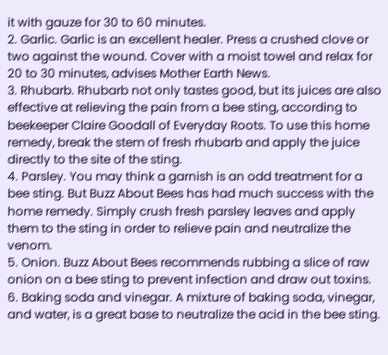it with gauze for 30 to 60 minutes.
2. Garlic. Garlic is an excellent healer. Press a crushed clove or two against the wound. Cover with a moist towel and relax for 20 to 30 minutes, advises Mother Earth News.
3. Rhubarb. Rhubarb not only tastes good, but its juices are also effective at relieving the pain from a bee sting, according to beekeeper Claire Goodall of Everyday Roots. To use this home remedy, break the stem of fresh rhubarb and apply the juice directly to the site of the sting.
4. Parsley. You may think a garnish is an odd treatment for a bee sting. But Buzz About Bees has had much success with the home remedy. Simply crush fresh parsley leaves and apply them to the sting in order to relieve pain and neutralize the venom.
5. Onion. Buzz About Bees recommends rubbing a slice of raw onion on a bee sting to prevent infection and draw out toxins.
6. Baking soda and vinegar. A mixture of baking soda, vinegar, and water, is a great base to neutralize the acid in the bee sting.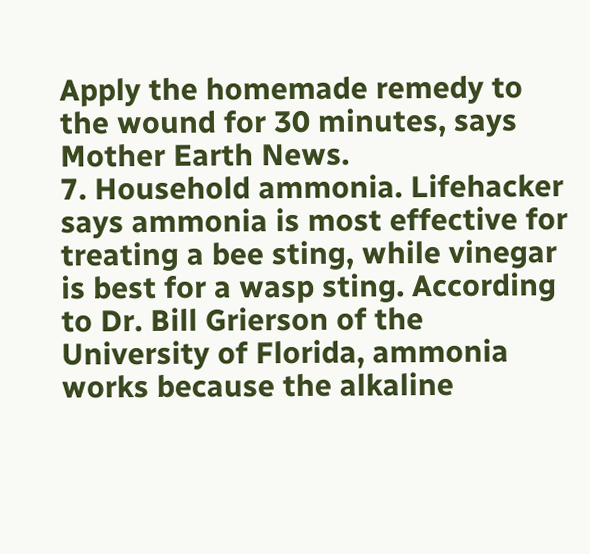Apply the homemade remedy to the wound for 30 minutes, says Mother Earth News.
7. Household ammonia. Lifehacker says ammonia is most effective for treating a bee sting, while vinegar is best for a wasp sting. According to Dr. Bill Grierson of the University of Florida, ammonia works because the alkaline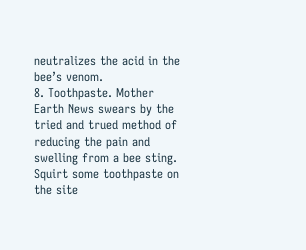neutralizes the acid in the bee’s venom.
8. Toothpaste. Mother Earth News swears by the tried and trued method of reducing the pain and swelling from a bee sting. Squirt some toothpaste on the site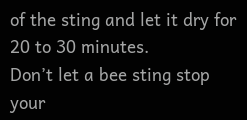of the sting and let it dry for 20 to 30 minutes.
Don’t let a bee sting stop your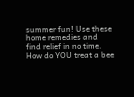summer fun! Use these home remedies and find relief in no time.
How do YOU treat a bee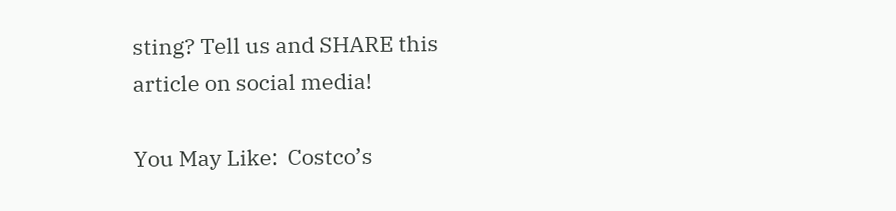sting? Tell us and SHARE this article on social media!

You May Like:  Costco’s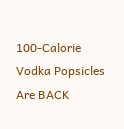100-Calorie Vodka Popsicles Are BACK